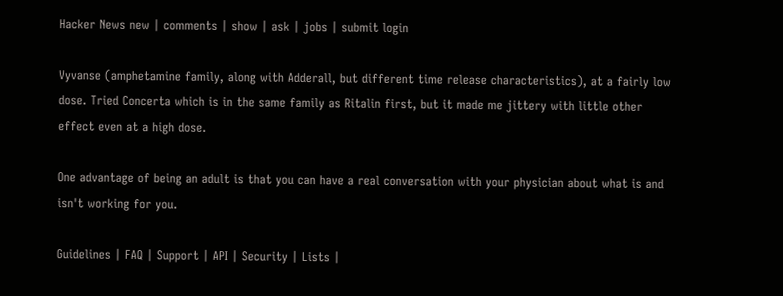Hacker News new | comments | show | ask | jobs | submit login

Vyvanse (amphetamine family, along with Adderall, but different time release characteristics), at a fairly low dose. Tried Concerta which is in the same family as Ritalin first, but it made me jittery with little other effect even at a high dose.

One advantage of being an adult is that you can have a real conversation with your physician about what is and isn't working for you.

Guidelines | FAQ | Support | API | Security | Lists |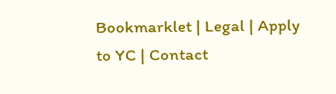Bookmarklet | Legal | Apply to YC | Contact